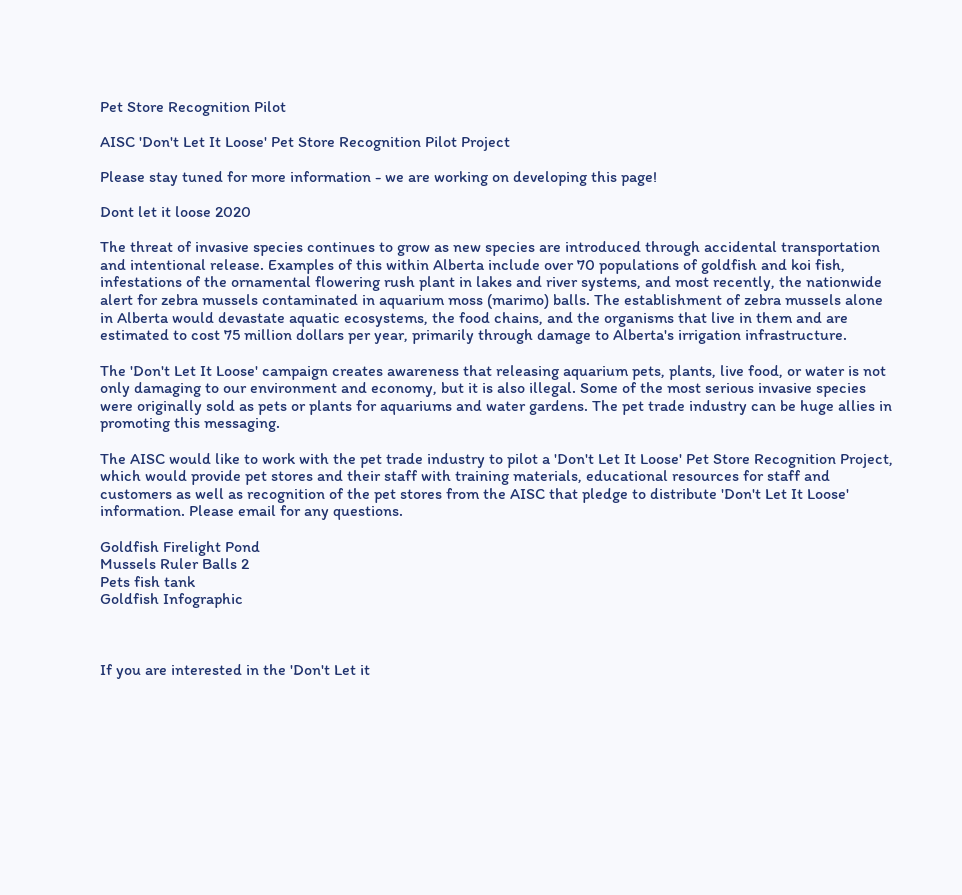Pet Store Recognition Pilot

AISC 'Don't Let It Loose' Pet Store Recognition Pilot Project

Please stay tuned for more information - we are working on developing this page!

Dont let it loose 2020

The threat of invasive species continues to grow as new species are introduced through accidental transportation and intentional release. Examples of this within Alberta include over 70 populations of goldfish and koi fish, infestations of the ornamental flowering rush plant in lakes and river systems, and most recently, the nationwide alert for zebra mussels contaminated in aquarium moss (marimo) balls. The establishment of zebra mussels alone in Alberta would devastate aquatic ecosystems, the food chains, and the organisms that live in them and are estimated to cost 75 million dollars per year, primarily through damage to Alberta's irrigation infrastructure.

The 'Don't Let It Loose' campaign creates awareness that releasing aquarium pets, plants, live food, or water is not only damaging to our environment and economy, but it is also illegal. Some of the most serious invasive species were originally sold as pets or plants for aquariums and water gardens. The pet trade industry can be huge allies in promoting this messaging.

The AISC would like to work with the pet trade industry to pilot a 'Don't Let It Loose' Pet Store Recognition Project, which would provide pet stores and their staff with training materials, educational resources for staff and customers as well as recognition of the pet stores from the AISC that pledge to distribute 'Don't Let It Loose' information. Please email for any questions.

Goldfish Firelight Pond
Mussels Ruler Balls 2
Pets fish tank
Goldfish Infographic



If you are interested in the 'Don't Let it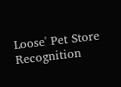Loose' Pet Store Recognition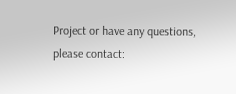Project or have any questions, please contact: